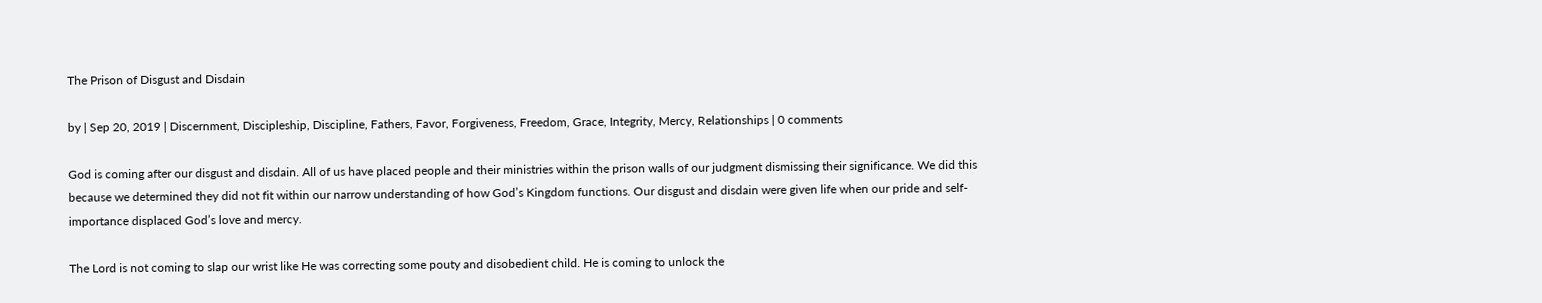The Prison of Disgust and Disdain

by | Sep 20, 2019 | Discernment, Discipleship, Discipline, Fathers, Favor, Forgiveness, Freedom, Grace, Integrity, Mercy, Relationships | 0 comments

God is coming after our disgust and disdain. All of us have placed people and their ministries within the prison walls of our judgment dismissing their significance. We did this because we determined they did not fit within our narrow understanding of how God’s Kingdom functions. Our disgust and disdain were given life when our pride and self-importance displaced God’s love and mercy.

The Lord is not coming to slap our wrist like He was correcting some pouty and disobedient child. He is coming to unlock the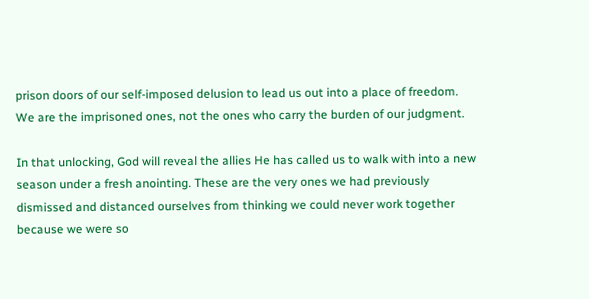prison doors of our self-imposed delusion to lead us out into a place of freedom. We are the imprisoned ones, not the ones who carry the burden of our judgment.

In that unlocking, God will reveal the allies He has called us to walk with into a new season under a fresh anointing. These are the very ones we had previously dismissed and distanced ourselves from thinking we could never work together because we were so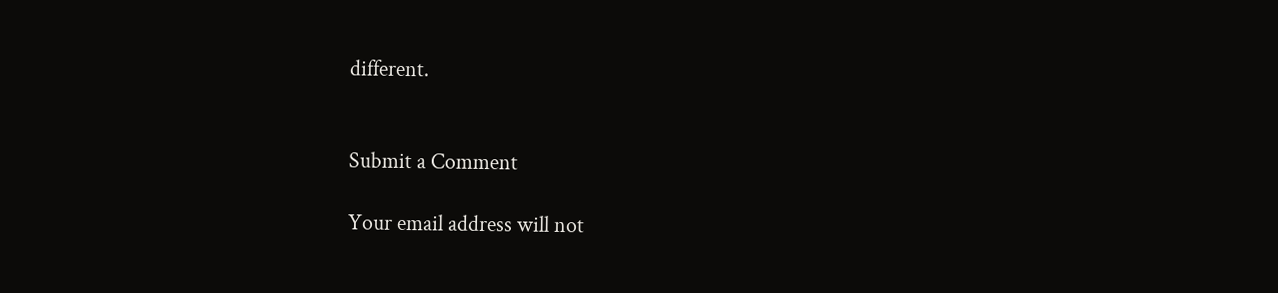different.


Submit a Comment

Your email address will not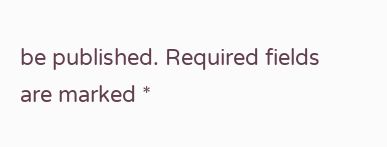be published. Required fields are marked *